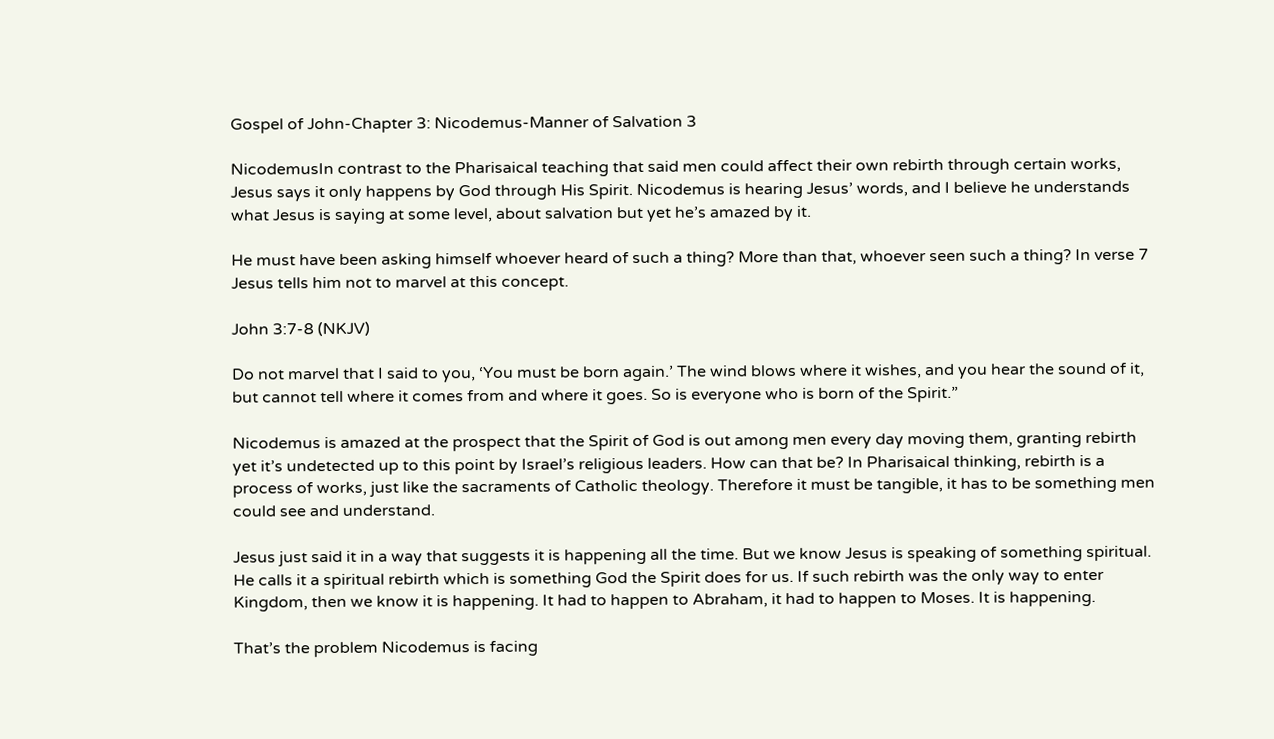Gospel of John-Chapter 3: Nicodemus-Manner of Salvation 3

NicodemusIn contrast to the Pharisaical teaching that said men could affect their own rebirth through certain works, Jesus says it only happens by God through His Spirit. Nicodemus is hearing Jesus’ words, and I believe he understands what Jesus is saying at some level, about salvation but yet he’s amazed by it.

He must have been asking himself whoever heard of such a thing? More than that, whoever seen such a thing? In verse 7 Jesus tells him not to marvel at this concept.

John 3:7-8 (NKJV)

Do not marvel that I said to you, ‘You must be born again.’ The wind blows where it wishes, and you hear the sound of it, but cannot tell where it comes from and where it goes. So is everyone who is born of the Spirit.”

Nicodemus is amazed at the prospect that the Spirit of God is out among men every day moving them, granting rebirth yet it’s undetected up to this point by Israel’s religious leaders. How can that be? In Pharisaical thinking, rebirth is a process of works, just like the sacraments of Catholic theology. Therefore it must be tangible, it has to be something men could see and understand.

Jesus just said it in a way that suggests it is happening all the time. But we know Jesus is speaking of something spiritual. He calls it a spiritual rebirth which is something God the Spirit does for us. If such rebirth was the only way to enter Kingdom, then we know it is happening. It had to happen to Abraham, it had to happen to Moses. It is happening.

That’s the problem Nicodemus is facing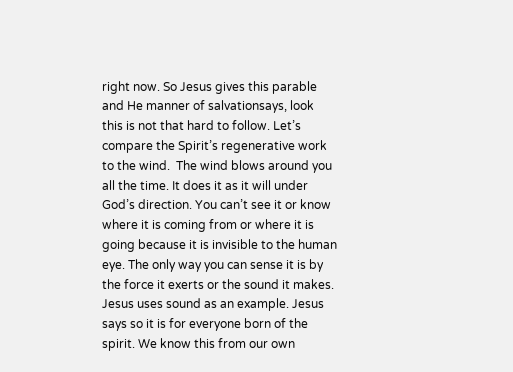right now. So Jesus gives this parable and He manner of salvationsays, look this is not that hard to follow. Let’s compare the Spirit’s regenerative work to the wind.  The wind blows around you all the time. It does it as it will under God’s direction. You can’t see it or know where it is coming from or where it is going because it is invisible to the human eye. The only way you can sense it is by the force it exerts or the sound it makes. Jesus uses sound as an example. Jesus says so it is for everyone born of the spirit. We know this from our own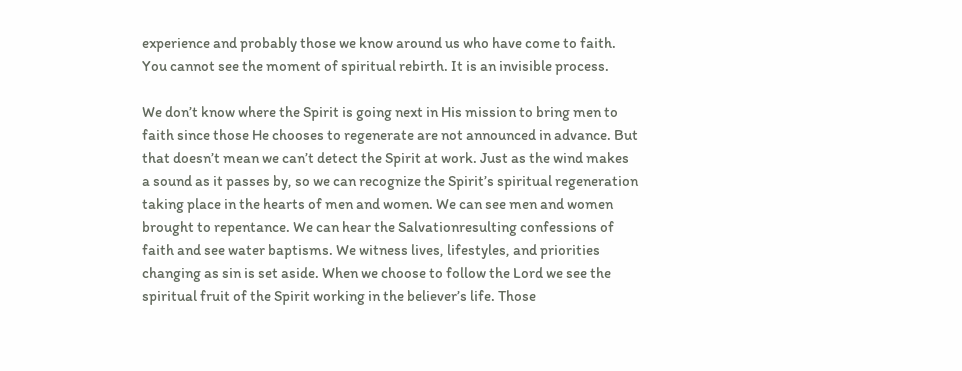experience and probably those we know around us who have come to faith. You cannot see the moment of spiritual rebirth. It is an invisible process.

We don’t know where the Spirit is going next in His mission to bring men to faith since those He chooses to regenerate are not announced in advance. But that doesn’t mean we can’t detect the Spirit at work. Just as the wind makes a sound as it passes by, so we can recognize the Spirit’s spiritual regeneration taking place in the hearts of men and women. We can see men and women brought to repentance. We can hear the Salvationresulting confessions of faith and see water baptisms. We witness lives, lifestyles, and priorities changing as sin is set aside. When we choose to follow the Lord we see the spiritual fruit of the Spirit working in the believer’s life. Those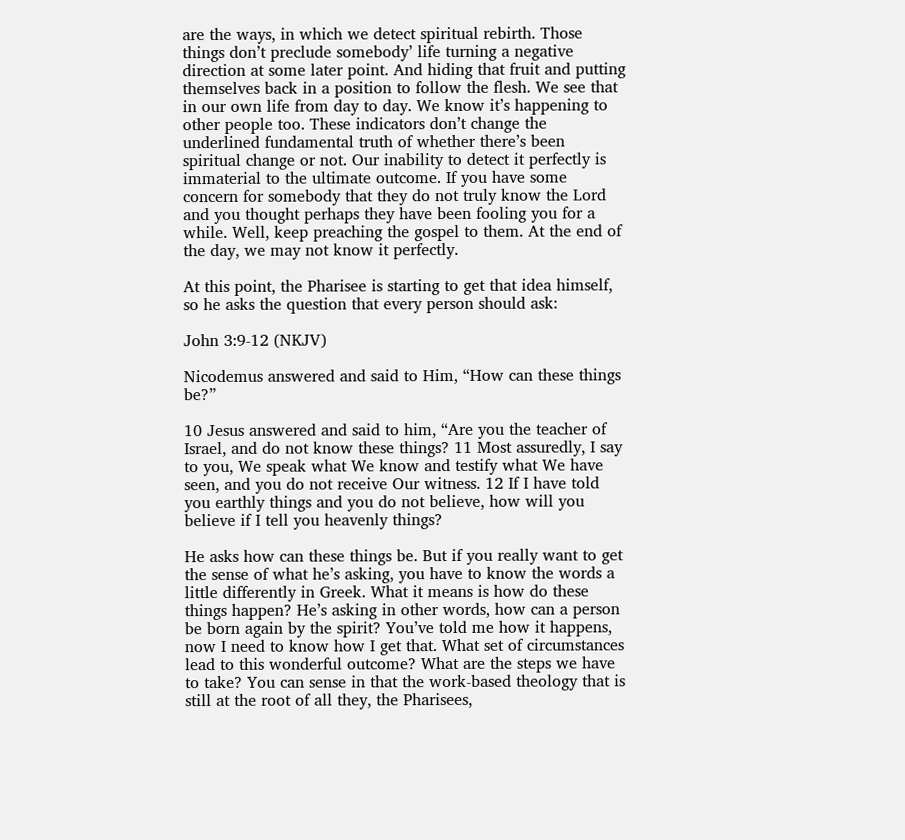are the ways, in which we detect spiritual rebirth. Those things don’t preclude somebody’ life turning a negative direction at some later point. And hiding that fruit and putting themselves back in a position to follow the flesh. We see that in our own life from day to day. We know it’s happening to other people too. These indicators don’t change the underlined fundamental truth of whether there’s been spiritual change or not. Our inability to detect it perfectly is immaterial to the ultimate outcome. If you have some concern for somebody that they do not truly know the Lord and you thought perhaps they have been fooling you for a while. Well, keep preaching the gospel to them. At the end of the day, we may not know it perfectly.

At this point, the Pharisee is starting to get that idea himself, so he asks the question that every person should ask:

John 3:9-12 (NKJV)

Nicodemus answered and said to Him, “How can these things be?”

10 Jesus answered and said to him, “Are you the teacher of Israel, and do not know these things? 11 Most assuredly, I say to you, We speak what We know and testify what We have seen, and you do not receive Our witness. 12 If I have told you earthly things and you do not believe, how will you believe if I tell you heavenly things?

He asks how can these things be. But if you really want to get the sense of what he’s asking, you have to know the words a little differently in Greek. What it means is how do these things happen? He’s asking in other words, how can a person be born again by the spirit? You’ve told me how it happens, now I need to know how I get that. What set of circumstances lead to this wonderful outcome? What are the steps we have to take? You can sense in that the work-based theology that is still at the root of all they, the Pharisees,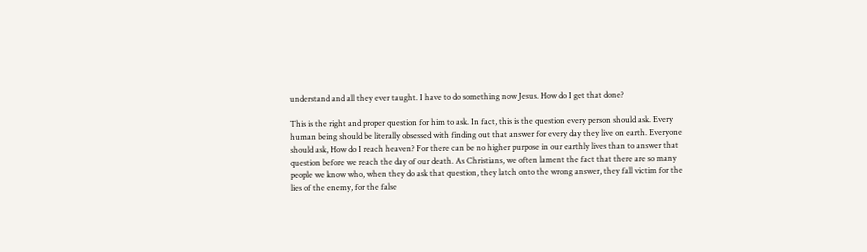understand and all they ever taught. I have to do something now Jesus. How do I get that done?

This is the right and proper question for him to ask. In fact, this is the question every person should ask. Every human being should be literally obsessed with finding out that answer for every day they live on earth. Everyone should ask, How do I reach heaven? For there can be no higher purpose in our earthly lives than to answer that question before we reach the day of our death. As Christians, we often lament the fact that there are so many people we know who, when they do ask that question, they latch onto the wrong answer, they fall victim for the lies of the enemy, for the false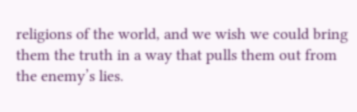religions of the world, and we wish we could bring them the truth in a way that pulls them out from the enemy’s lies.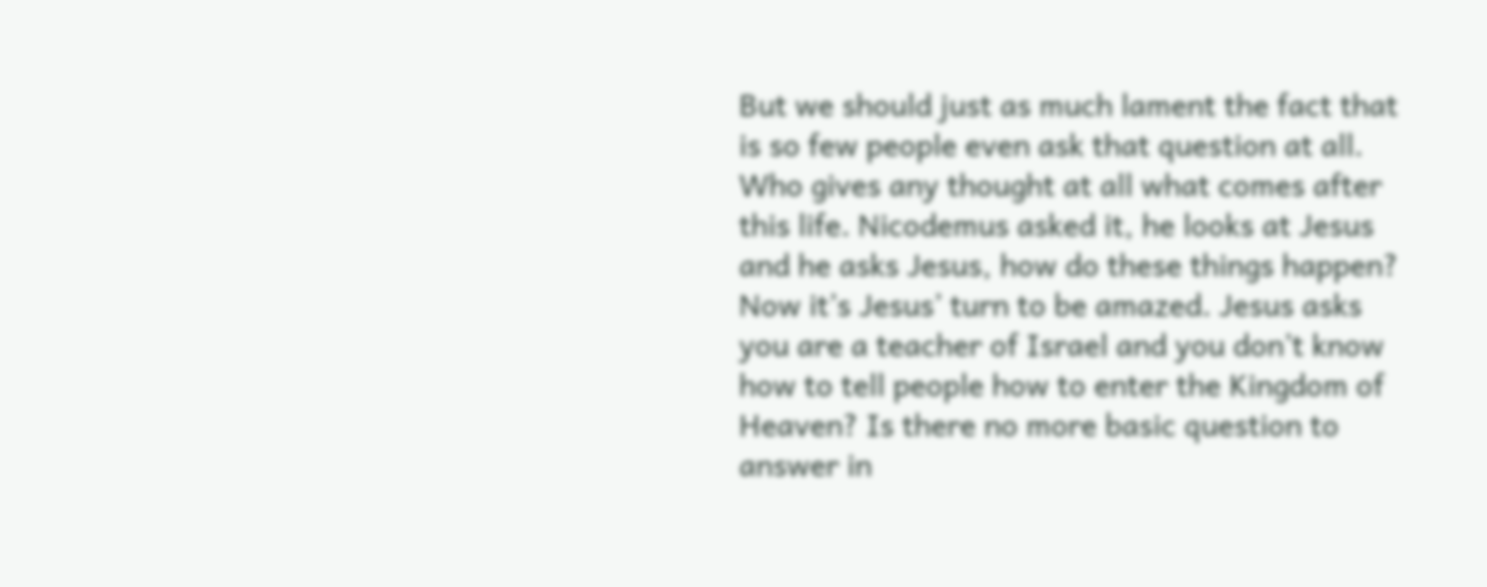But we should just as much lament the fact that is so few people even ask that question at all. Who gives any thought at all what comes after this life. Nicodemus asked it, he looks at Jesus and he asks Jesus, how do these things happen? Now it’s Jesus’ turn to be amazed. Jesus asks you are a teacher of Israel and you don’t know how to tell people how to enter the Kingdom of Heaven? Is there no more basic question to answer in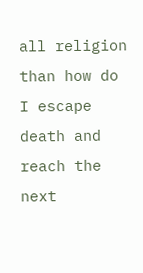all religion than how do I escape death and reach the next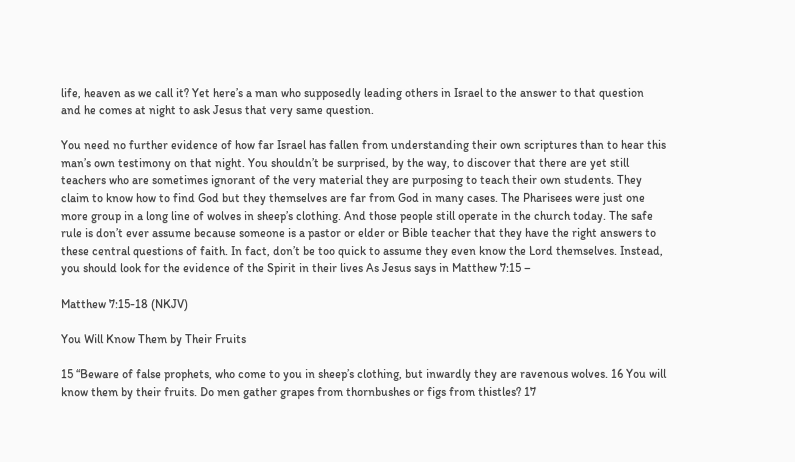life, heaven as we call it? Yet here’s a man who supposedly leading others in Israel to the answer to that question and he comes at night to ask Jesus that very same question.

You need no further evidence of how far Israel has fallen from understanding their own scriptures than to hear this man’s own testimony on that night. You shouldn’t be surprised, by the way, to discover that there are yet still teachers who are sometimes ignorant of the very material they are purposing to teach their own students. They claim to know how to find God but they themselves are far from God in many cases. The Pharisees were just one more group in a long line of wolves in sheep’s clothing. And those people still operate in the church today. The safe rule is don’t ever assume because someone is a pastor or elder or Bible teacher that they have the right answers to these central questions of faith. In fact, don’t be too quick to assume they even know the Lord themselves. Instead, you should look for the evidence of the Spirit in their lives As Jesus says in Matthew 7:15 –

Matthew 7:15-18 (NKJV)

You Will Know Them by Their Fruits

15 “Beware of false prophets, who come to you in sheep’s clothing, but inwardly they are ravenous wolves. 16 You will know them by their fruits. Do men gather grapes from thornbushes or figs from thistles? 17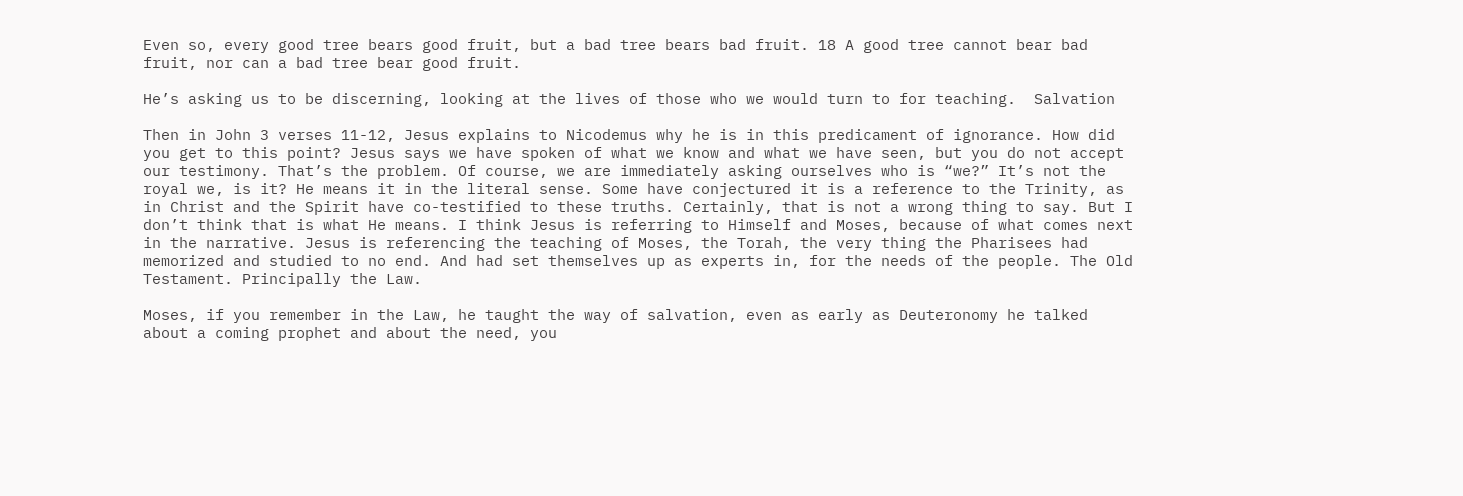Even so, every good tree bears good fruit, but a bad tree bears bad fruit. 18 A good tree cannot bear bad fruit, nor can a bad tree bear good fruit.

He’s asking us to be discerning, looking at the lives of those who we would turn to for teaching.  Salvation

Then in John 3 verses 11-12, Jesus explains to Nicodemus why he is in this predicament of ignorance. How did you get to this point? Jesus says we have spoken of what we know and what we have seen, but you do not accept our testimony. That’s the problem. Of course, we are immediately asking ourselves who is “we?” It’s not the royal we, is it? He means it in the literal sense. Some have conjectured it is a reference to the Trinity, as in Christ and the Spirit have co-testified to these truths. Certainly, that is not a wrong thing to say. But I don’t think that is what He means. I think Jesus is referring to Himself and Moses, because of what comes next in the narrative. Jesus is referencing the teaching of Moses, the Torah, the very thing the Pharisees had memorized and studied to no end. And had set themselves up as experts in, for the needs of the people. The Old Testament. Principally the Law.

Moses, if you remember in the Law, he taught the way of salvation, even as early as Deuteronomy he talked about a coming prophet and about the need, you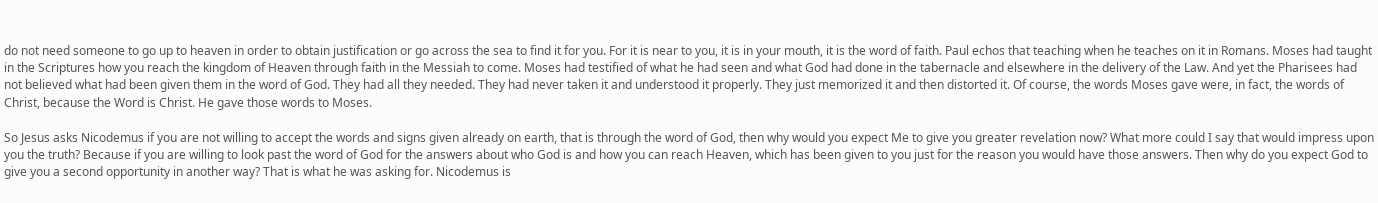do not need someone to go up to heaven in order to obtain justification or go across the sea to find it for you. For it is near to you, it is in your mouth, it is the word of faith. Paul echos that teaching when he teaches on it in Romans. Moses had taught in the Scriptures how you reach the kingdom of Heaven through faith in the Messiah to come. Moses had testified of what he had seen and what God had done in the tabernacle and elsewhere in the delivery of the Law. And yet the Pharisees had not believed what had been given them in the word of God. They had all they needed. They had never taken it and understood it properly. They just memorized it and then distorted it. Of course, the words Moses gave were, in fact, the words of Christ, because the Word is Christ. He gave those words to Moses.

So Jesus asks Nicodemus if you are not willing to accept the words and signs given already on earth, that is through the word of God, then why would you expect Me to give you greater revelation now? What more could I say that would impress upon you the truth? Because if you are willing to look past the word of God for the answers about who God is and how you can reach Heaven, which has been given to you just for the reason you would have those answers. Then why do you expect God to give you a second opportunity in another way? That is what he was asking for. Nicodemus is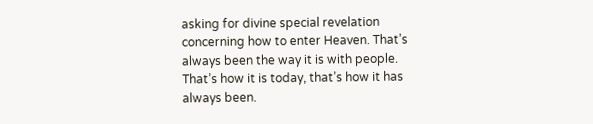asking for divine special revelation concerning how to enter Heaven. That’s always been the way it is with people. That’s how it is today, that’s how it has always been.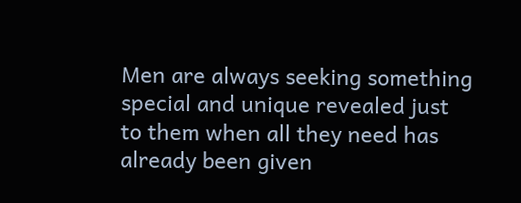Men are always seeking something special and unique revealed just to them when all they need has already been given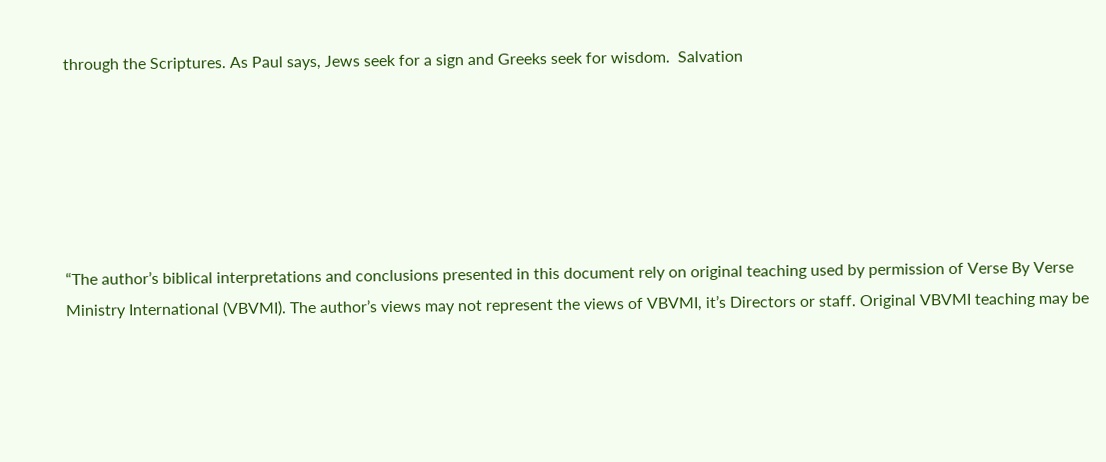through the Scriptures. As Paul says, Jews seek for a sign and Greeks seek for wisdom.  Salvation






“The author’s biblical interpretations and conclusions presented in this document rely on original teaching used by permission of Verse By Verse Ministry International (VBVMI). The author’s views may not represent the views of VBVMI, it’s Directors or staff. Original VBVMI teaching may be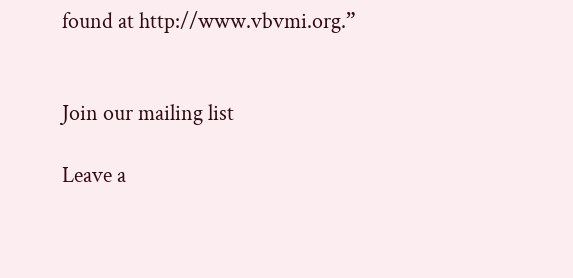found at http://www.vbvmi.org.”


Join our mailing list

Leave a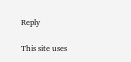Reply

This site uses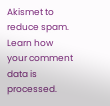Akismet to reduce spam. Learn how your comment data is processed.